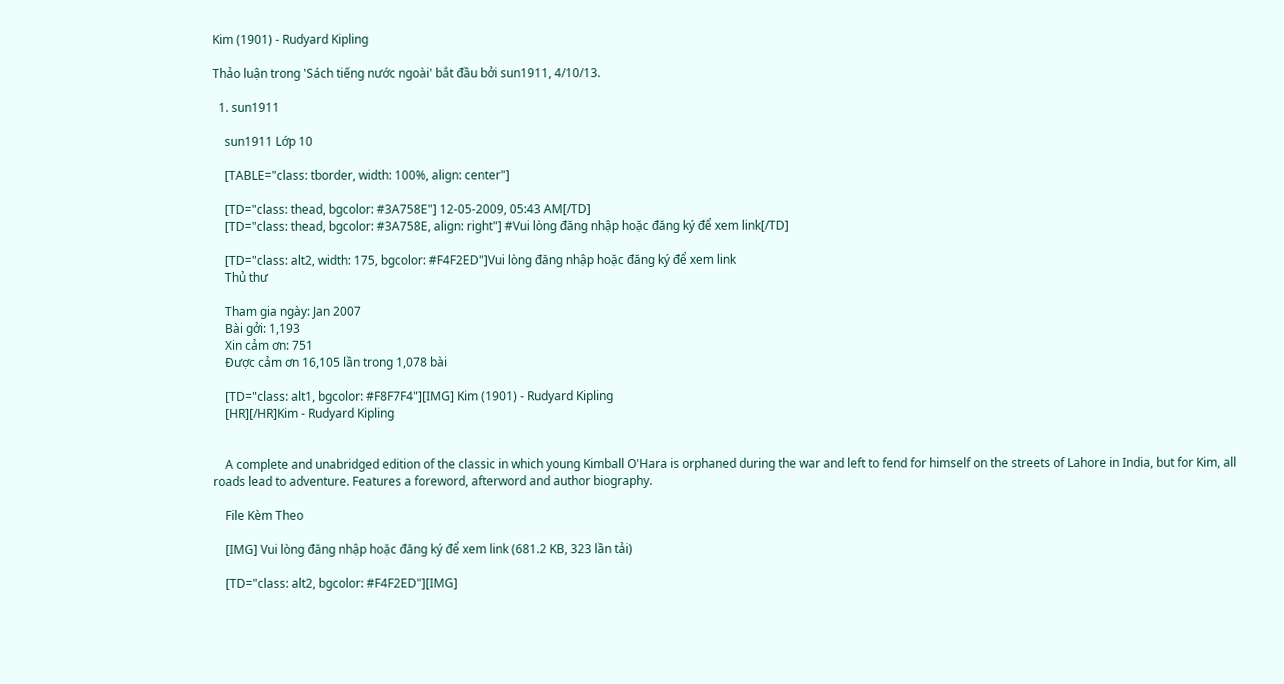Kim (1901) - Rudyard Kipling

Thảo luận trong 'Sách tiếng nước ngoài' bắt đầu bởi sun1911, 4/10/13.

  1. sun1911

    sun1911 Lớp 10

    [TABLE="class: tborder, width: 100%, align: center"]

    [TD="class: thead, bgcolor: #3A758E"] 12-05-2009, 05:43 AM[/TD]
    [TD="class: thead, bgcolor: #3A758E, align: right"] #Vui lòng đăng nhập hoặc đăng ký để xem link[/TD]

    [TD="class: alt2, width: 175, bgcolor: #F4F2ED"]Vui lòng đăng nhập hoặc đăng ký để xem link
    Thủ thư

    Tham gia ngày: Jan 2007
    Bài gởi: 1,193
    Xin cảm ơn: 751
    Được cảm ơn 16,105 lần trong 1,078 bài

    [TD="class: alt1, bgcolor: #F8F7F4"][IMG] Kim (1901) - Rudyard Kipling
    [HR][/HR]Kim - Rudyard Kipling


    A complete and unabridged edition of the classic in which young Kimball O'Hara is orphaned during the war and left to fend for himself on the streets of Lahore in India, but for Kim, all roads lead to adventure. Features a foreword, afterword and author biography.

    File Kèm Theo

    [IMG] Vui lòng đăng nhập hoặc đăng ký để xem link (681.2 KB, 323 lần tải)

    [TD="class: alt2, bgcolor: #F4F2ED"][IMG]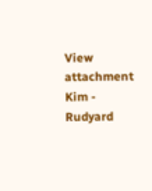View attachment Kim - Rudyard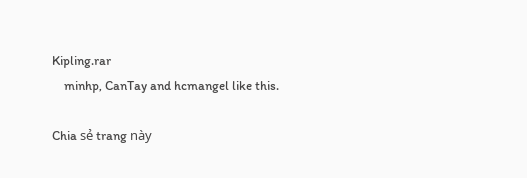Kipling.rar
    minhp, CanTay and hcmangel like this.

Chia sẻ trang này